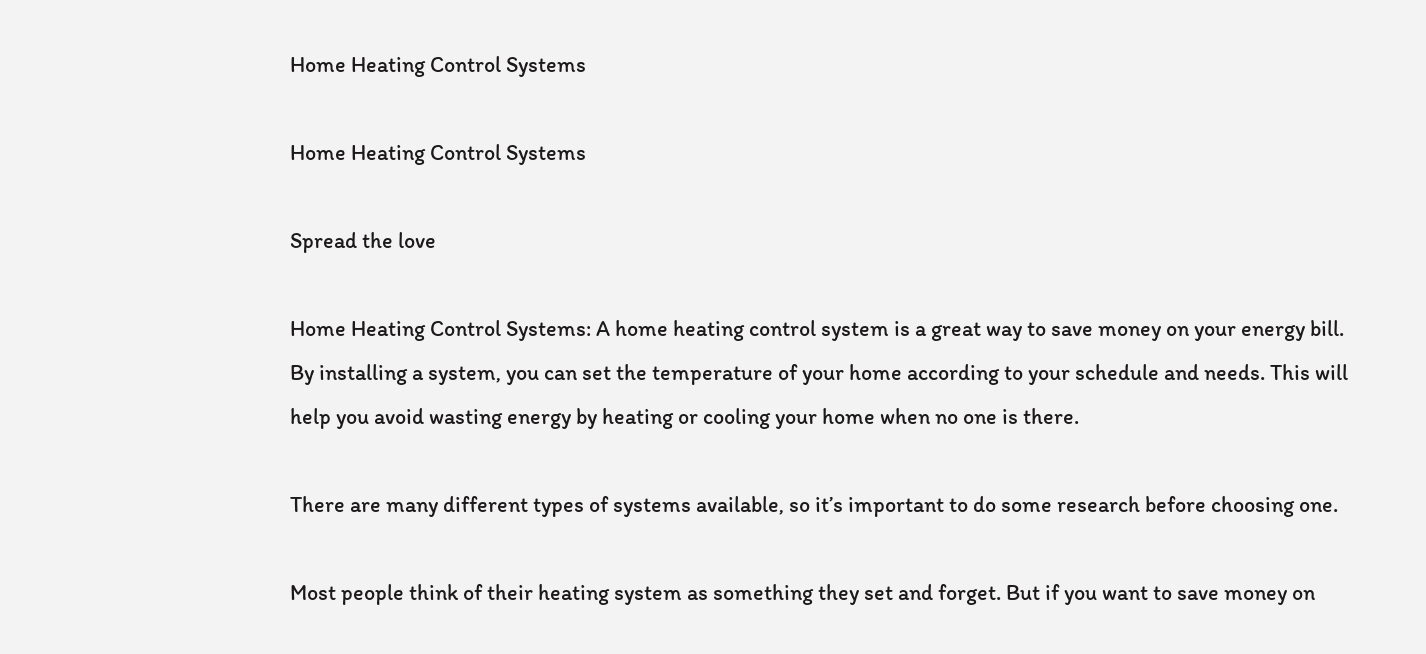Home Heating Control Systems

Home Heating Control Systems

Spread the love

Home Heating Control Systems: A home heating control system is a great way to save money on your energy bill. By installing a system, you can set the temperature of your home according to your schedule and needs. This will help you avoid wasting energy by heating or cooling your home when no one is there.

There are many different types of systems available, so it’s important to do some research before choosing one.

Most people think of their heating system as something they set and forget. But if you want to save money on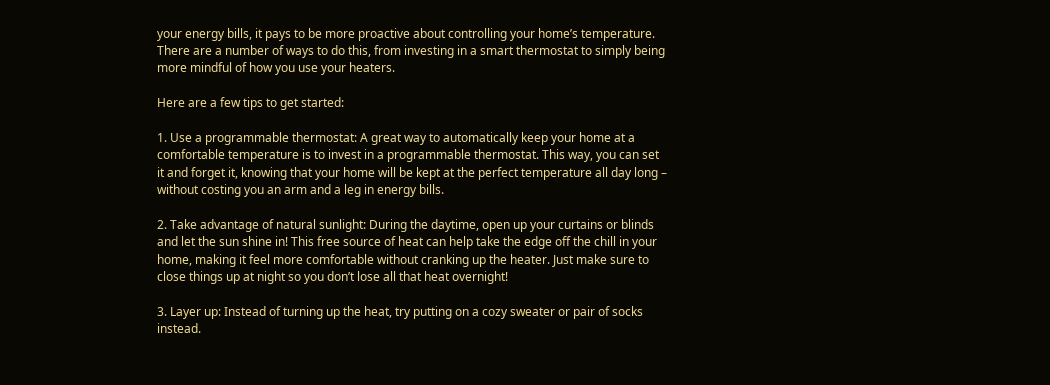your energy bills, it pays to be more proactive about controlling your home’s temperature. There are a number of ways to do this, from investing in a smart thermostat to simply being more mindful of how you use your heaters.

Here are a few tips to get started:

1. Use a programmable thermostat: A great way to automatically keep your home at a comfortable temperature is to invest in a programmable thermostat. This way, you can set it and forget it, knowing that your home will be kept at the perfect temperature all day long – without costing you an arm and a leg in energy bills.

2. Take advantage of natural sunlight: During the daytime, open up your curtains or blinds and let the sun shine in! This free source of heat can help take the edge off the chill in your home, making it feel more comfortable without cranking up the heater. Just make sure to close things up at night so you don’t lose all that heat overnight!

3. Layer up: Instead of turning up the heat, try putting on a cozy sweater or pair of socks instead.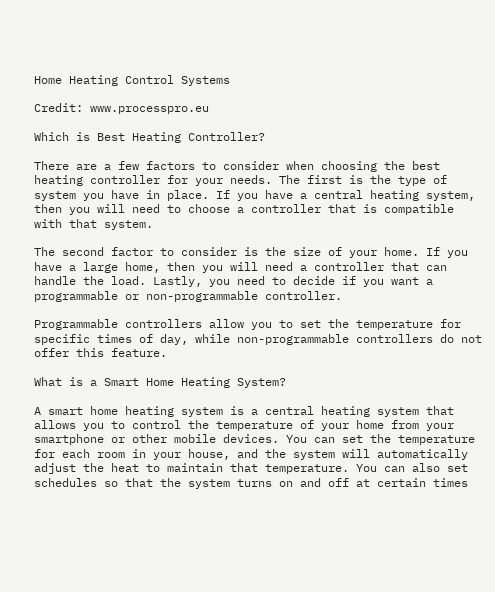Home Heating Control Systems

Credit: www.processpro.eu

Which is Best Heating Controller?

There are a few factors to consider when choosing the best heating controller for your needs. The first is the type of system you have in place. If you have a central heating system, then you will need to choose a controller that is compatible with that system.

The second factor to consider is the size of your home. If you have a large home, then you will need a controller that can handle the load. Lastly, you need to decide if you want a programmable or non-programmable controller.

Programmable controllers allow you to set the temperature for specific times of day, while non-programmable controllers do not offer this feature.

What is a Smart Home Heating System?

A smart home heating system is a central heating system that allows you to control the temperature of your home from your smartphone or other mobile devices. You can set the temperature for each room in your house, and the system will automatically adjust the heat to maintain that temperature. You can also set schedules so that the system turns on and off at certain times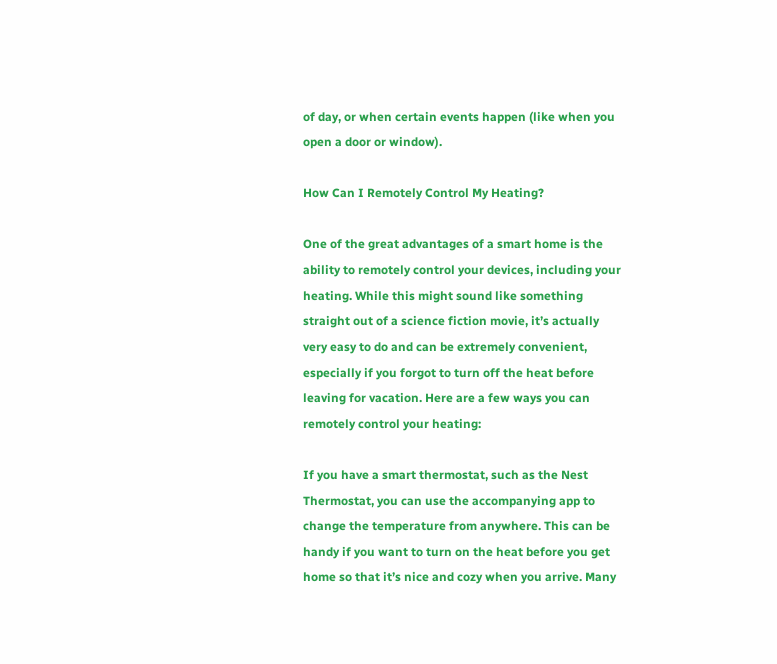of day, or when certain events happen (like when you open a door or window).

How Can I Remotely Control My Heating?

One of the great advantages of a smart home is the ability to remotely control your devices, including your heating. While this might sound like something straight out of a science fiction movie, it’s actually very easy to do and can be extremely convenient, especially if you forgot to turn off the heat before leaving for vacation. Here are a few ways you can remotely control your heating:

If you have a smart thermostat, such as the Nest Thermostat, you can use the accompanying app to change the temperature from anywhere. This can be handy if you want to turn on the heat before you get home so that it’s nice and cozy when you arrive. Many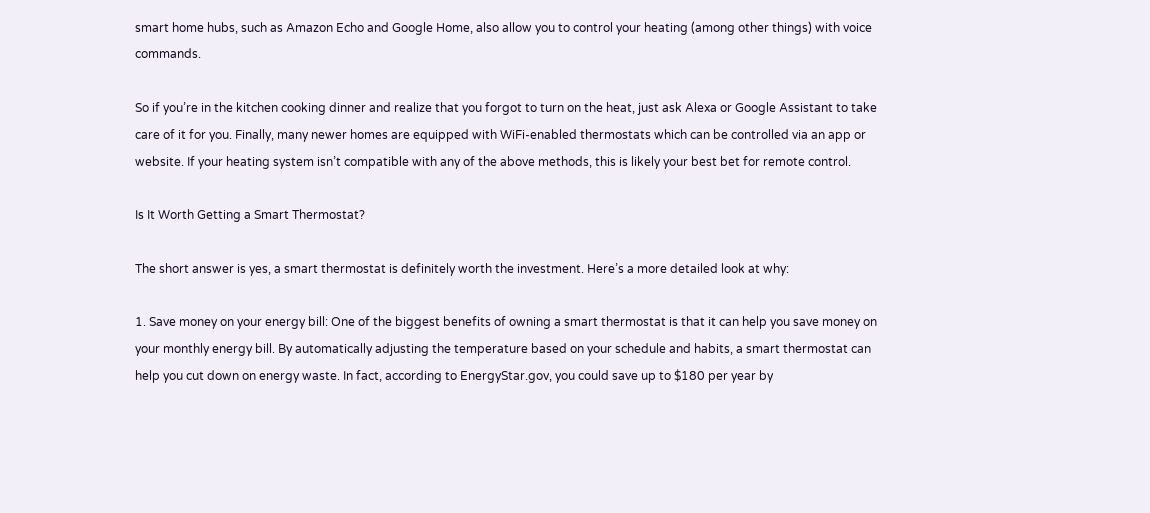smart home hubs, such as Amazon Echo and Google Home, also allow you to control your heating (among other things) with voice commands.

So if you’re in the kitchen cooking dinner and realize that you forgot to turn on the heat, just ask Alexa or Google Assistant to take care of it for you. Finally, many newer homes are equipped with WiFi-enabled thermostats which can be controlled via an app or website. If your heating system isn’t compatible with any of the above methods, this is likely your best bet for remote control.

Is It Worth Getting a Smart Thermostat?

The short answer is yes, a smart thermostat is definitely worth the investment. Here’s a more detailed look at why:

1. Save money on your energy bill: One of the biggest benefits of owning a smart thermostat is that it can help you save money on your monthly energy bill. By automatically adjusting the temperature based on your schedule and habits, a smart thermostat can help you cut down on energy waste. In fact, according to EnergyStar.gov, you could save up to $180 per year by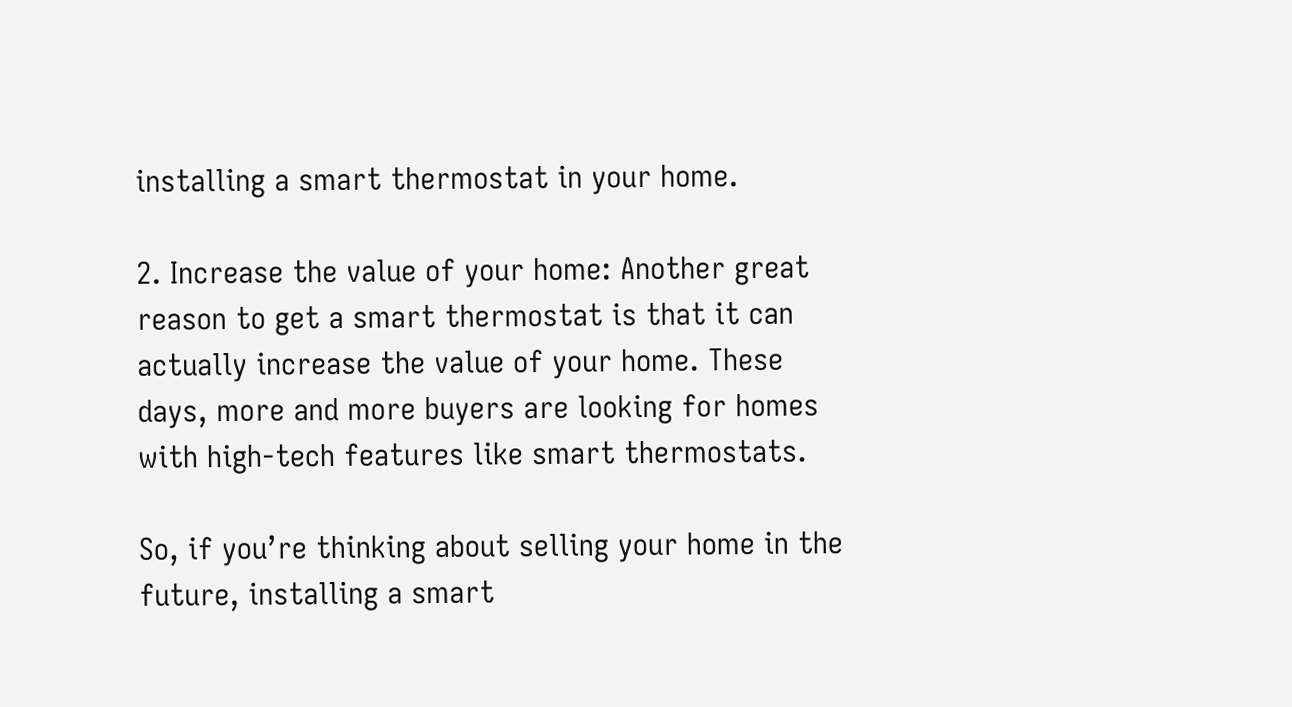installing a smart thermostat in your home.

2. Increase the value of your home: Another great reason to get a smart thermostat is that it can actually increase the value of your home. These days, more and more buyers are looking for homes with high-tech features like smart thermostats.

So, if you’re thinking about selling your home in the future, installing a smart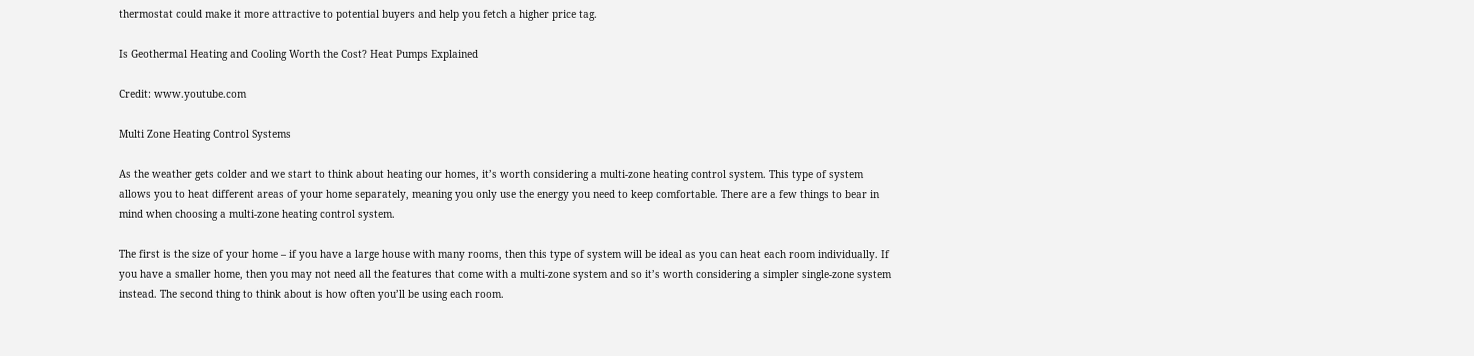thermostat could make it more attractive to potential buyers and help you fetch a higher price tag.

Is Geothermal Heating and Cooling Worth the Cost? Heat Pumps Explained

Credit: www.youtube.com

Multi Zone Heating Control Systems

As the weather gets colder and we start to think about heating our homes, it’s worth considering a multi-zone heating control system. This type of system allows you to heat different areas of your home separately, meaning you only use the energy you need to keep comfortable. There are a few things to bear in mind when choosing a multi-zone heating control system.

The first is the size of your home – if you have a large house with many rooms, then this type of system will be ideal as you can heat each room individually. If you have a smaller home, then you may not need all the features that come with a multi-zone system and so it’s worth considering a simpler single-zone system instead. The second thing to think about is how often you’ll be using each room.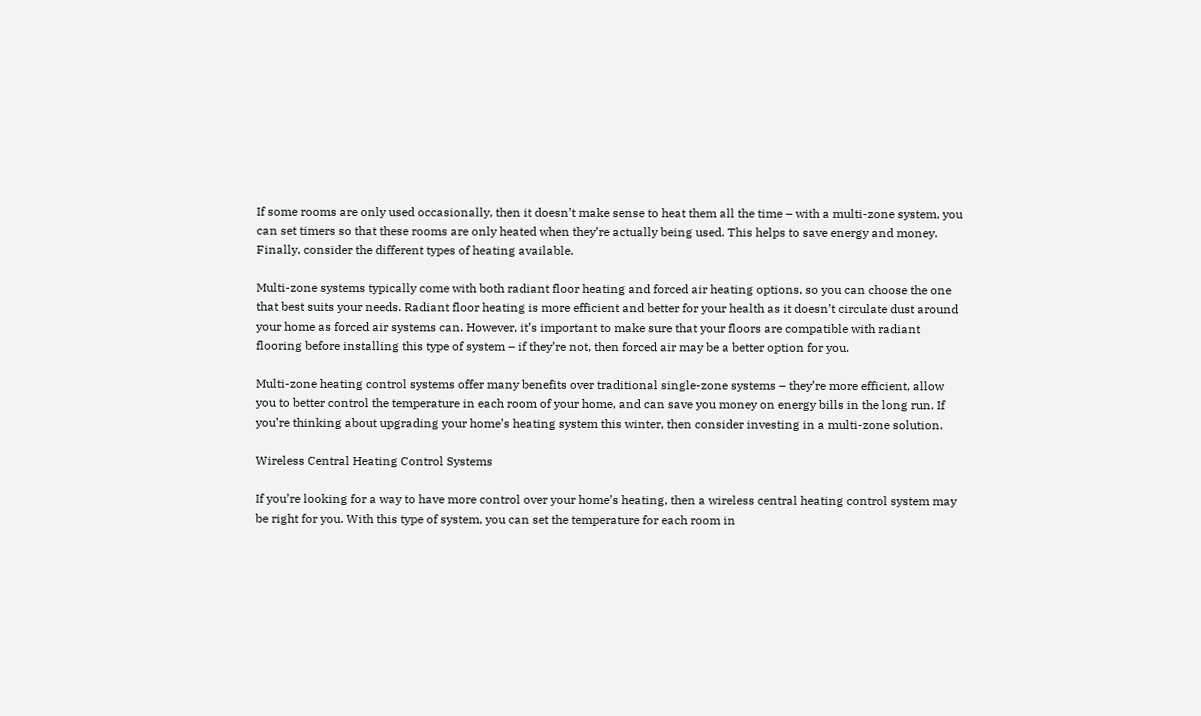If some rooms are only used occasionally, then it doesn’t make sense to heat them all the time – with a multi-zone system, you can set timers so that these rooms are only heated when they’re actually being used. This helps to save energy and money. Finally, consider the different types of heating available.

Multi-zone systems typically come with both radiant floor heating and forced air heating options, so you can choose the one that best suits your needs. Radiant floor heating is more efficient and better for your health as it doesn’t circulate dust around your home as forced air systems can. However, it’s important to make sure that your floors are compatible with radiant flooring before installing this type of system – if they’re not, then forced air may be a better option for you.

Multi-zone heating control systems offer many benefits over traditional single-zone systems – they’re more efficient, allow you to better control the temperature in each room of your home, and can save you money on energy bills in the long run. If you’re thinking about upgrading your home’s heating system this winter, then consider investing in a multi-zone solution.

Wireless Central Heating Control Systems

If you’re looking for a way to have more control over your home’s heating, then a wireless central heating control system may be right for you. With this type of system, you can set the temperature for each room in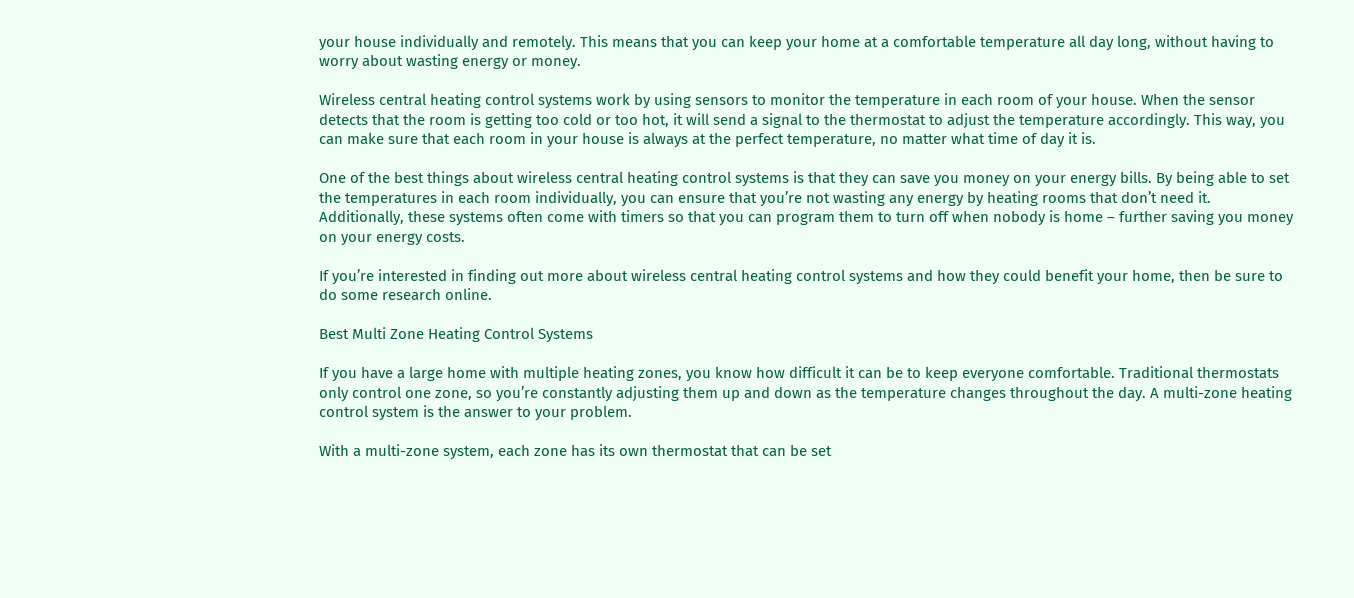your house individually and remotely. This means that you can keep your home at a comfortable temperature all day long, without having to worry about wasting energy or money.

Wireless central heating control systems work by using sensors to monitor the temperature in each room of your house. When the sensor detects that the room is getting too cold or too hot, it will send a signal to the thermostat to adjust the temperature accordingly. This way, you can make sure that each room in your house is always at the perfect temperature, no matter what time of day it is.

One of the best things about wireless central heating control systems is that they can save you money on your energy bills. By being able to set the temperatures in each room individually, you can ensure that you’re not wasting any energy by heating rooms that don’t need it. Additionally, these systems often come with timers so that you can program them to turn off when nobody is home – further saving you money on your energy costs.

If you’re interested in finding out more about wireless central heating control systems and how they could benefit your home, then be sure to do some research online.

Best Multi Zone Heating Control Systems

If you have a large home with multiple heating zones, you know how difficult it can be to keep everyone comfortable. Traditional thermostats only control one zone, so you’re constantly adjusting them up and down as the temperature changes throughout the day. A multi-zone heating control system is the answer to your problem.

With a multi-zone system, each zone has its own thermostat that can be set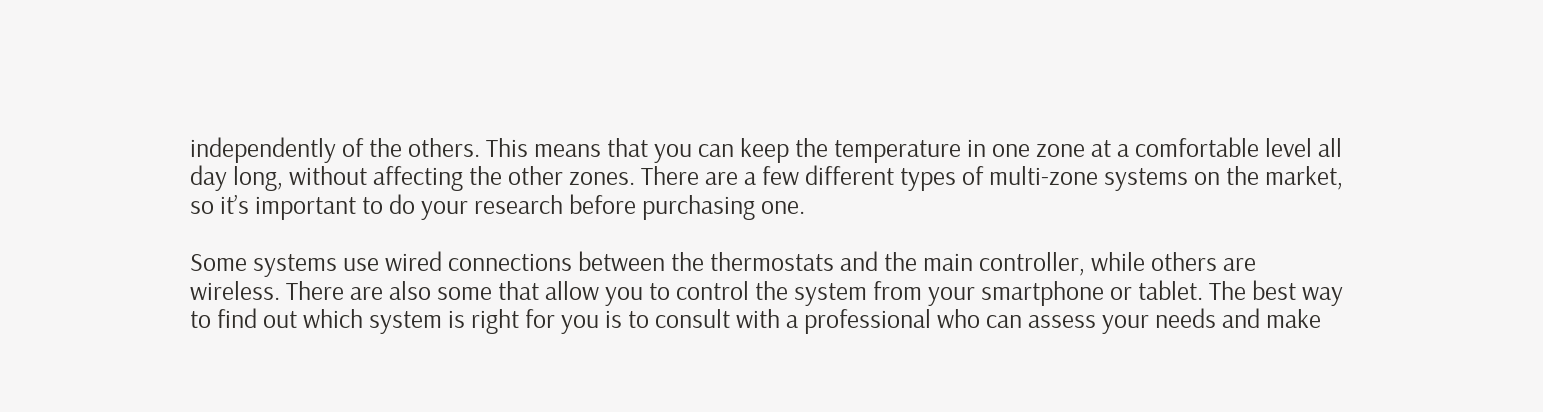independently of the others. This means that you can keep the temperature in one zone at a comfortable level all day long, without affecting the other zones. There are a few different types of multi-zone systems on the market, so it’s important to do your research before purchasing one.

Some systems use wired connections between the thermostats and the main controller, while others are wireless. There are also some that allow you to control the system from your smartphone or tablet. The best way to find out which system is right for you is to consult with a professional who can assess your needs and make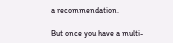a recommendation.

But once you have a multi-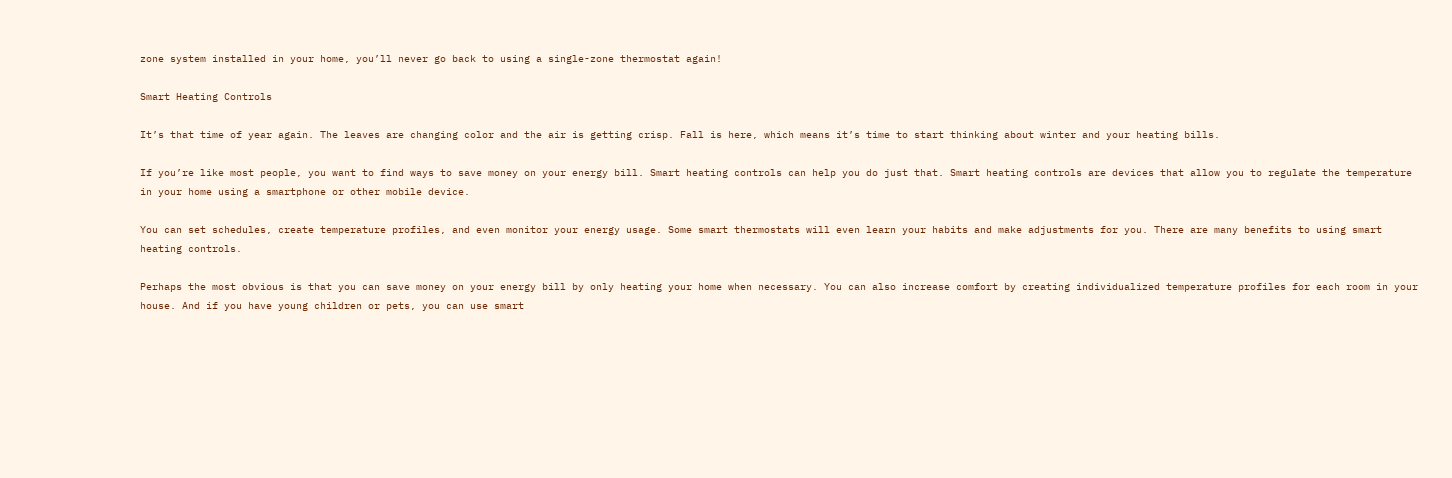zone system installed in your home, you’ll never go back to using a single-zone thermostat again!

Smart Heating Controls

It’s that time of year again. The leaves are changing color and the air is getting crisp. Fall is here, which means it’s time to start thinking about winter and your heating bills.

If you’re like most people, you want to find ways to save money on your energy bill. Smart heating controls can help you do just that. Smart heating controls are devices that allow you to regulate the temperature in your home using a smartphone or other mobile device.

You can set schedules, create temperature profiles, and even monitor your energy usage. Some smart thermostats will even learn your habits and make adjustments for you. There are many benefits to using smart heating controls.

Perhaps the most obvious is that you can save money on your energy bill by only heating your home when necessary. You can also increase comfort by creating individualized temperature profiles for each room in your house. And if you have young children or pets, you can use smart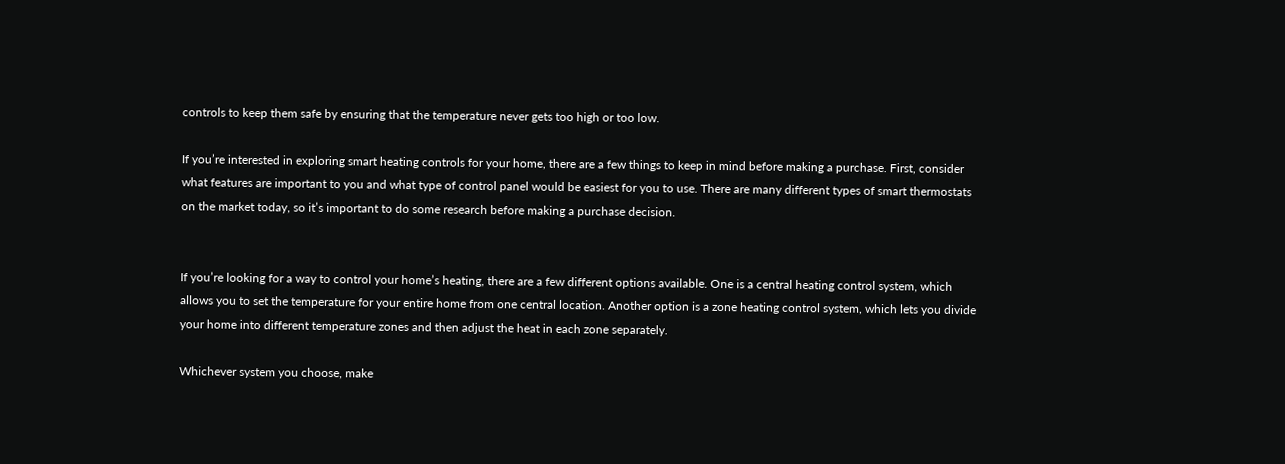controls to keep them safe by ensuring that the temperature never gets too high or too low.

If you’re interested in exploring smart heating controls for your home, there are a few things to keep in mind before making a purchase. First, consider what features are important to you and what type of control panel would be easiest for you to use. There are many different types of smart thermostats on the market today, so it’s important to do some research before making a purchase decision.


If you’re looking for a way to control your home’s heating, there are a few different options available. One is a central heating control system, which allows you to set the temperature for your entire home from one central location. Another option is a zone heating control system, which lets you divide your home into different temperature zones and then adjust the heat in each zone separately.

Whichever system you choose, make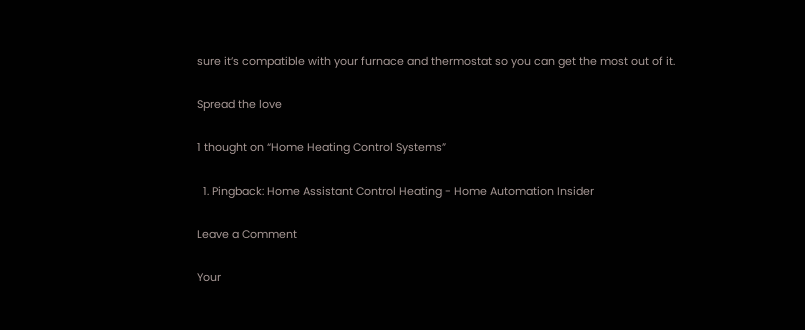sure it’s compatible with your furnace and thermostat so you can get the most out of it.

Spread the love

1 thought on “Home Heating Control Systems”

  1. Pingback: Home Assistant Control Heating - Home Automation Insider

Leave a Comment

Your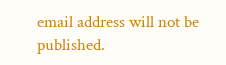email address will not be published.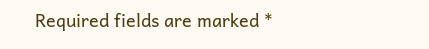Required fields are marked *